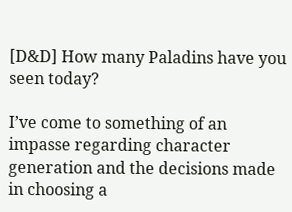[D&D] How many Paladins have you seen today?

I’ve come to something of an impasse regarding character generation and the decisions made in choosing a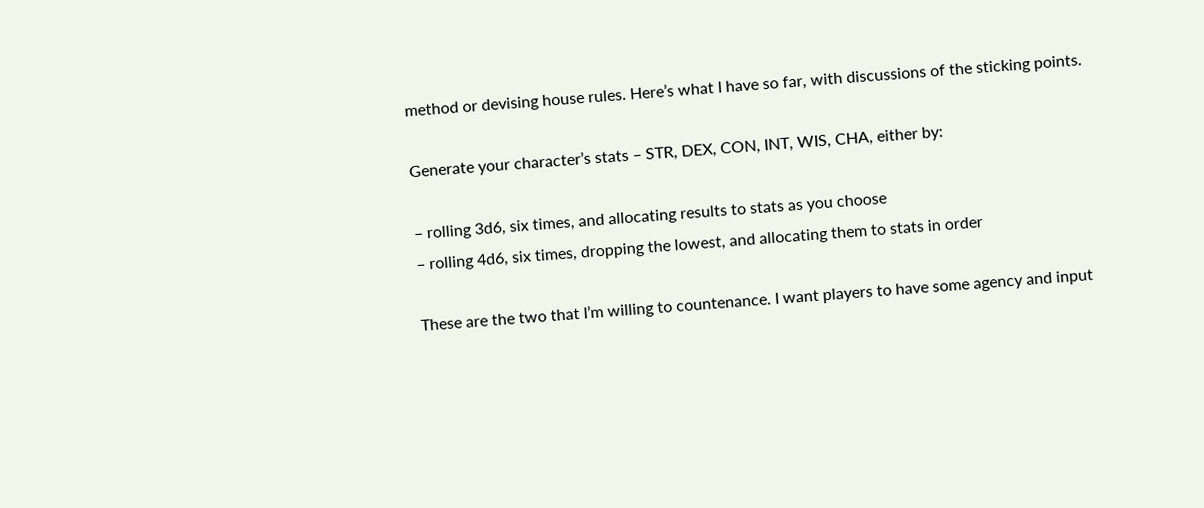method or devising house rules. Here’s what I have so far, with discussions of the sticking points.

Generate your character’s stats – STR, DEX, CON, INT, WIS, CHA, either by:

– rolling 3d6, six times, and allocating results to stats as you choose
– rolling 4d6, six times, dropping the lowest, and allocating them to stats in order

These are the two that I’m willing to countenance. I want players to have some agency and input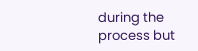during the process but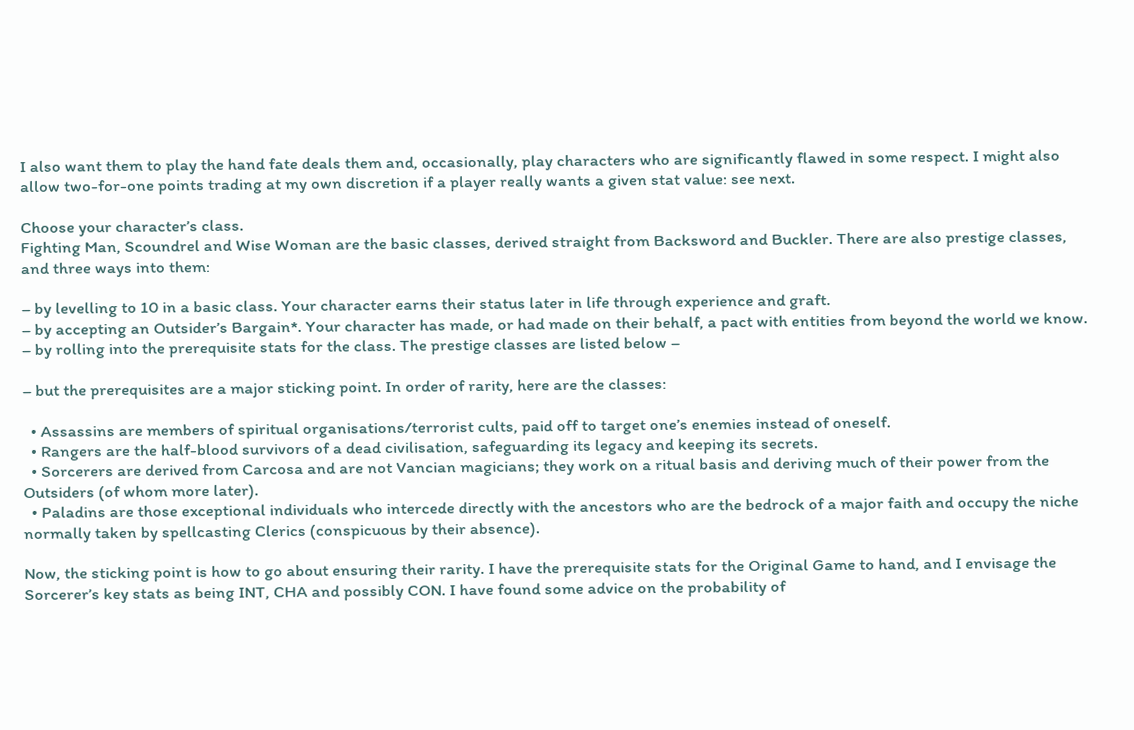I also want them to play the hand fate deals them and, occasionally, play characters who are significantly flawed in some respect. I might also allow two-for-one points trading at my own discretion if a player really wants a given stat value: see next.

Choose your character’s class.
Fighting Man, Scoundrel and Wise Woman are the basic classes, derived straight from Backsword and Buckler. There are also prestige classes, and three ways into them:

– by levelling to 10 in a basic class. Your character earns their status later in life through experience and graft.
– by accepting an Outsider’s Bargain*. Your character has made, or had made on their behalf, a pact with entities from beyond the world we know.
– by rolling into the prerequisite stats for the class. The prestige classes are listed below –

– but the prerequisites are a major sticking point. In order of rarity, here are the classes:

  • Assassins are members of spiritual organisations/terrorist cults, paid off to target one’s enemies instead of oneself.
  • Rangers are the half-blood survivors of a dead civilisation, safeguarding its legacy and keeping its secrets.
  • Sorcerers are derived from Carcosa and are not Vancian magicians; they work on a ritual basis and deriving much of their power from the Outsiders (of whom more later).
  • Paladins are those exceptional individuals who intercede directly with the ancestors who are the bedrock of a major faith and occupy the niche normally taken by spellcasting Clerics (conspicuous by their absence).

Now, the sticking point is how to go about ensuring their rarity. I have the prerequisite stats for the Original Game to hand, and I envisage the Sorcerer’s key stats as being INT, CHA and possibly CON. I have found some advice on the probability of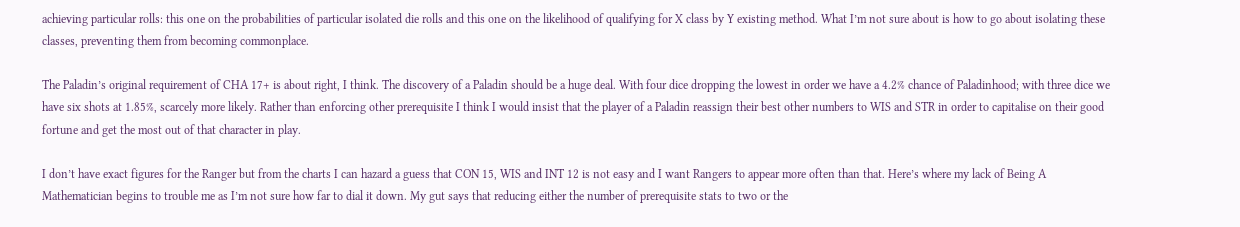achieving particular rolls: this one on the probabilities of particular isolated die rolls and this one on the likelihood of qualifying for X class by Y existing method. What I’m not sure about is how to go about isolating these classes, preventing them from becoming commonplace.

The Paladin’s original requirement of CHA 17+ is about right, I think. The discovery of a Paladin should be a huge deal. With four dice dropping the lowest in order we have a 4.2% chance of Paladinhood; with three dice we have six shots at 1.85%, scarcely more likely. Rather than enforcing other prerequisite I think I would insist that the player of a Paladin reassign their best other numbers to WIS and STR in order to capitalise on their good fortune and get the most out of that character in play.

I don’t have exact figures for the Ranger but from the charts I can hazard a guess that CON 15, WIS and INT 12 is not easy and I want Rangers to appear more often than that. Here’s where my lack of Being A Mathematician begins to trouble me as I’m not sure how far to dial it down. My gut says that reducing either the number of prerequisite stats to two or the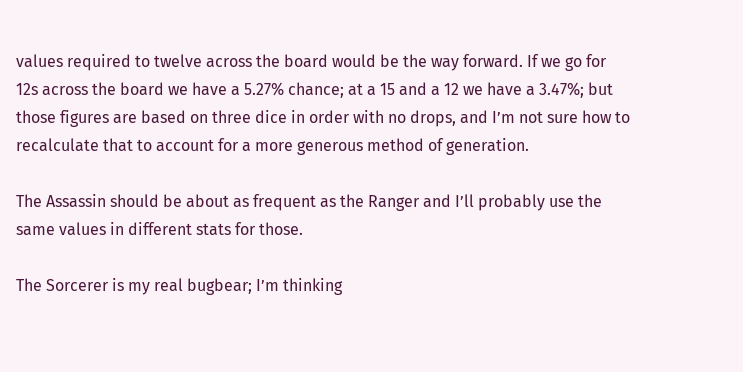values required to twelve across the board would be the way forward. If we go for 12s across the board we have a 5.27% chance; at a 15 and a 12 we have a 3.47%; but those figures are based on three dice in order with no drops, and I’m not sure how to recalculate that to account for a more generous method of generation.

The Assassin should be about as frequent as the Ranger and I’ll probably use the same values in different stats for those.

The Sorcerer is my real bugbear; I’m thinking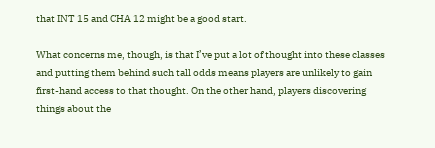that INT 15 and CHA 12 might be a good start.

What concerns me, though, is that I’ve put a lot of thought into these classes and putting them behind such tall odds means players are unlikely to gain first-hand access to that thought. On the other hand, players discovering things about the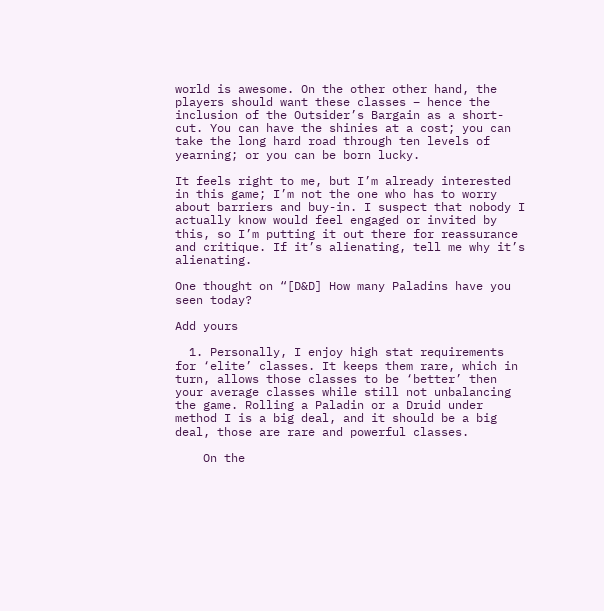world is awesome. On the other other hand, the players should want these classes – hence the inclusion of the Outsider’s Bargain as a short-cut. You can have the shinies at a cost; you can take the long hard road through ten levels of yearning; or you can be born lucky.

It feels right to me, but I’m already interested in this game; I’m not the one who has to worry about barriers and buy-in. I suspect that nobody I actually know would feel engaged or invited by this, so I’m putting it out there for reassurance and critique. If it’s alienating, tell me why it’s alienating.

One thought on “[D&D] How many Paladins have you seen today?

Add yours

  1. Personally, I enjoy high stat requirements for ‘elite’ classes. It keeps them rare, which in turn, allows those classes to be ‘better’ then your average classes while still not unbalancing the game. Rolling a Paladin or a Druid under method I is a big deal, and it should be a big deal, those are rare and powerful classes.

    On the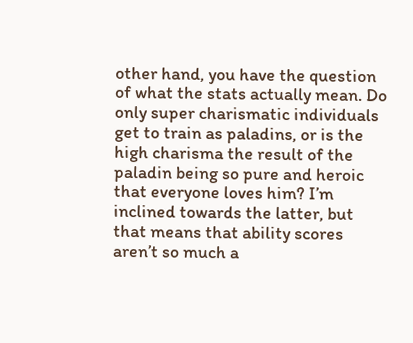other hand, you have the question of what the stats actually mean. Do only super charismatic individuals get to train as paladins, or is the high charisma the result of the paladin being so pure and heroic that everyone loves him? I’m inclined towards the latter, but that means that ability scores aren’t so much a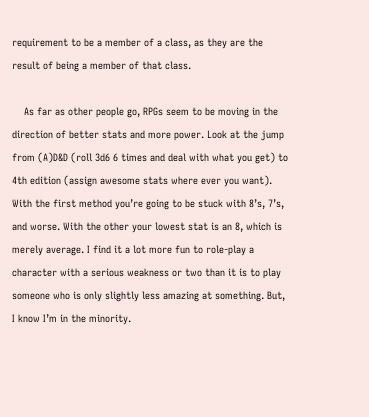requirement to be a member of a class, as they are the result of being a member of that class.

    As far as other people go, RPGs seem to be moving in the direction of better stats and more power. Look at the jump from (A)D&D (roll 3d6 6 times and deal with what you get) to 4th edition (assign awesome stats where ever you want). With the first method you’re going to be stuck with 8’s, 7’s, and worse. With the other your lowest stat is an 8, which is merely average. I find it a lot more fun to role-play a character with a serious weakness or two than it is to play someone who is only slightly less amazing at something. But, I know I’m in the minority.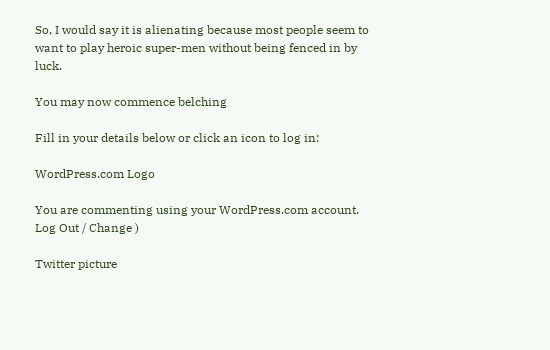So, I would say it is alienating because most people seem to want to play heroic super-men without being fenced in by luck.

You may now commence belching

Fill in your details below or click an icon to log in:

WordPress.com Logo

You are commenting using your WordPress.com account. Log Out / Change )

Twitter picture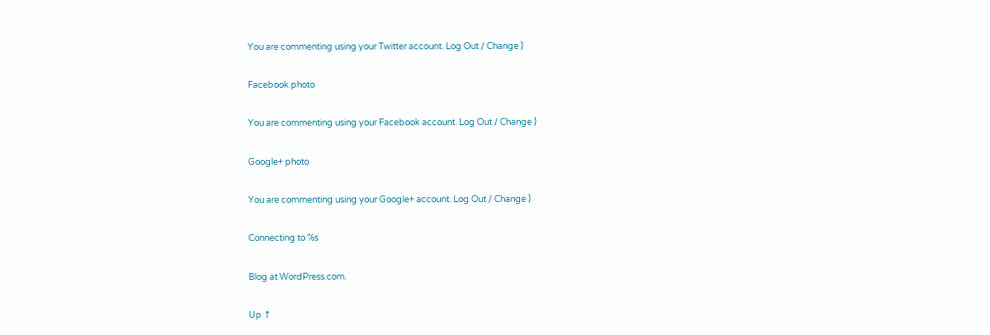You are commenting using your Twitter account. Log Out / Change )

Facebook photo

You are commenting using your Facebook account. Log Out / Change )

Google+ photo

You are commenting using your Google+ account. Log Out / Change )

Connecting to %s

Blog at WordPress.com.

Up ↑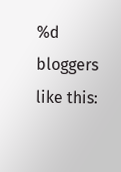%d bloggers like this: